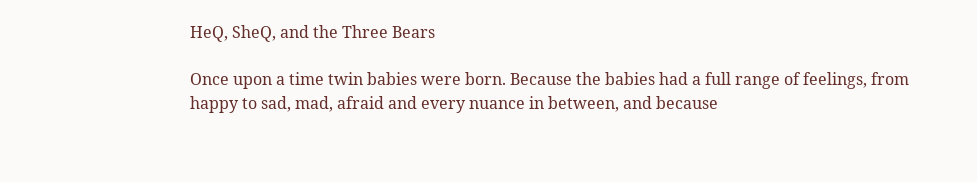HeQ, SheQ, and the Three Bears

Once upon a time twin babies were born. Because the babies had a full range of feelings, from happy to sad, mad, afraid and every nuance in between, and because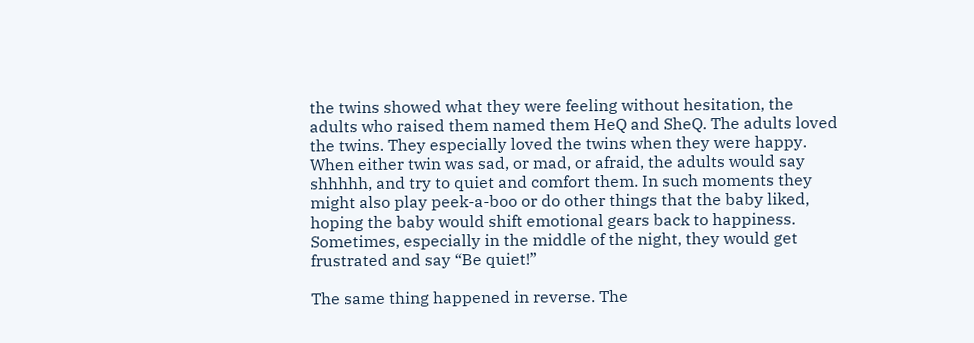the twins showed what they were feeling without hesitation, the adults who raised them named them HeQ and SheQ. The adults loved the twins. They especially loved the twins when they were happy. When either twin was sad, or mad, or afraid, the adults would say shhhhh, and try to quiet and comfort them. In such moments they might also play peek-a-boo or do other things that the baby liked, hoping the baby would shift emotional gears back to happiness. Sometimes, especially in the middle of the night, they would get frustrated and say “Be quiet!”

The same thing happened in reverse. The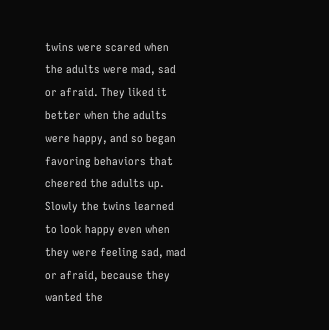twins were scared when the adults were mad, sad or afraid. They liked it better when the adults were happy, and so began favoring behaviors that cheered the adults up. Slowly the twins learned to look happy even when they were feeling sad, mad or afraid, because they wanted the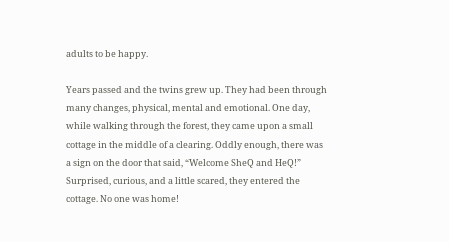adults to be happy.

Years passed and the twins grew up. They had been through many changes, physical, mental and emotional. One day, while walking through the forest, they came upon a small cottage in the middle of a clearing. Oddly enough, there was a sign on the door that said, “Welcome SheQ and HeQ!” Surprised, curious, and a little scared, they entered the cottage. No one was home!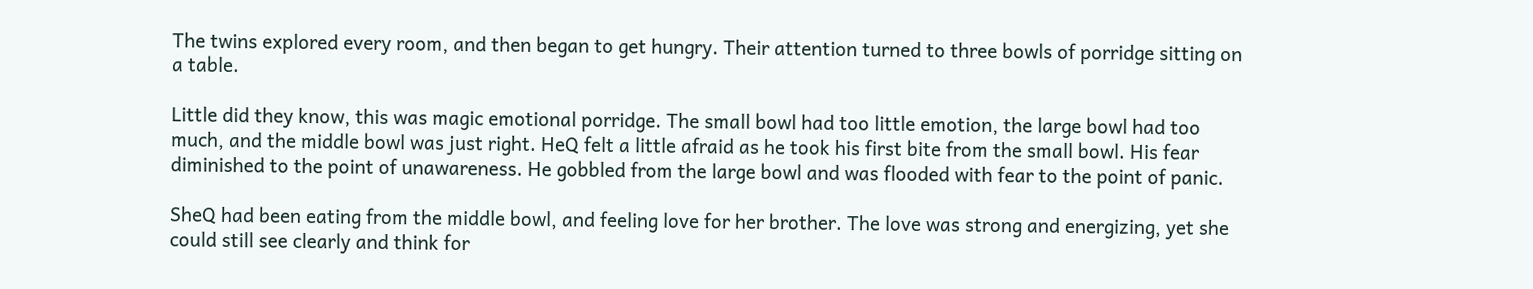The twins explored every room, and then began to get hungry. Their attention turned to three bowls of porridge sitting on a table.

Little did they know, this was magic emotional porridge. The small bowl had too little emotion, the large bowl had too much, and the middle bowl was just right. HeQ felt a little afraid as he took his first bite from the small bowl. His fear diminished to the point of unawareness. He gobbled from the large bowl and was flooded with fear to the point of panic.

SheQ had been eating from the middle bowl, and feeling love for her brother. The love was strong and energizing, yet she could still see clearly and think for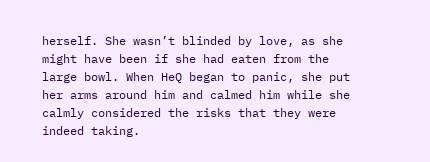herself. She wasn’t blinded by love, as she might have been if she had eaten from the large bowl. When HeQ began to panic, she put her arms around him and calmed him while she calmly considered the risks that they were indeed taking.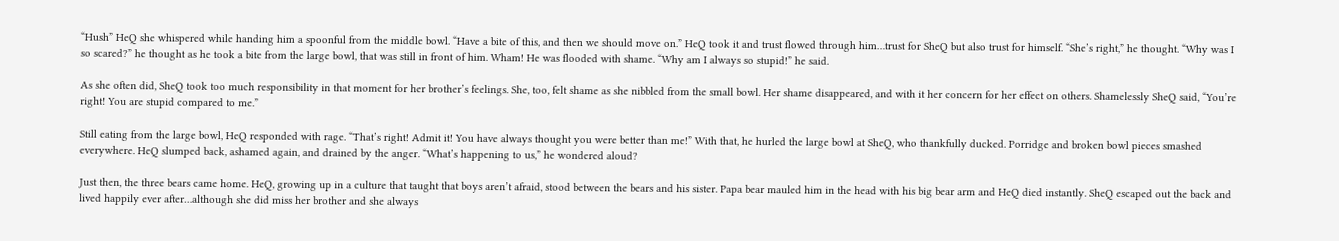“Hush” HeQ she whispered while handing him a spoonful from the middle bowl. “Have a bite of this, and then we should move on.” HeQ took it and trust flowed through him…trust for SheQ but also trust for himself. “She’s right,” he thought. “Why was I so scared?” he thought as he took a bite from the large bowl, that was still in front of him. Wham! He was flooded with shame. “Why am I always so stupid!” he said.

As she often did, SheQ took too much responsibility in that moment for her brother’s feelings. She, too, felt shame as she nibbled from the small bowl. Her shame disappeared, and with it her concern for her effect on others. Shamelessly SheQ said, “You’re right! You are stupid compared to me.”

Still eating from the large bowl, HeQ responded with rage. “That’s right! Admit it! You have always thought you were better than me!” With that, he hurled the large bowl at SheQ, who thankfully ducked. Porridge and broken bowl pieces smashed everywhere. HeQ slumped back, ashamed again, and drained by the anger. “What’s happening to us,” he wondered aloud?

Just then, the three bears came home. HeQ, growing up in a culture that taught that boys aren’t afraid, stood between the bears and his sister. Papa bear mauled him in the head with his big bear arm and HeQ died instantly. SheQ escaped out the back and lived happily ever after…although she did miss her brother and she always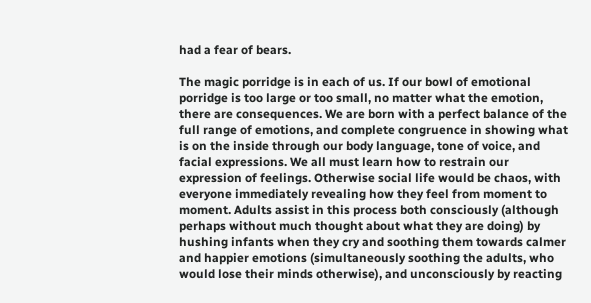had a fear of bears.

The magic porridge is in each of us. If our bowl of emotional porridge is too large or too small, no matter what the emotion, there are consequences. We are born with a perfect balance of the full range of emotions, and complete congruence in showing what is on the inside through our body language, tone of voice, and facial expressions. We all must learn how to restrain our expression of feelings. Otherwise social life would be chaos, with everyone immediately revealing how they feel from moment to moment. Adults assist in this process both consciously (although perhaps without much thought about what they are doing) by hushing infants when they cry and soothing them towards calmer and happier emotions (simultaneously soothing the adults, who would lose their minds otherwise), and unconsciously by reacting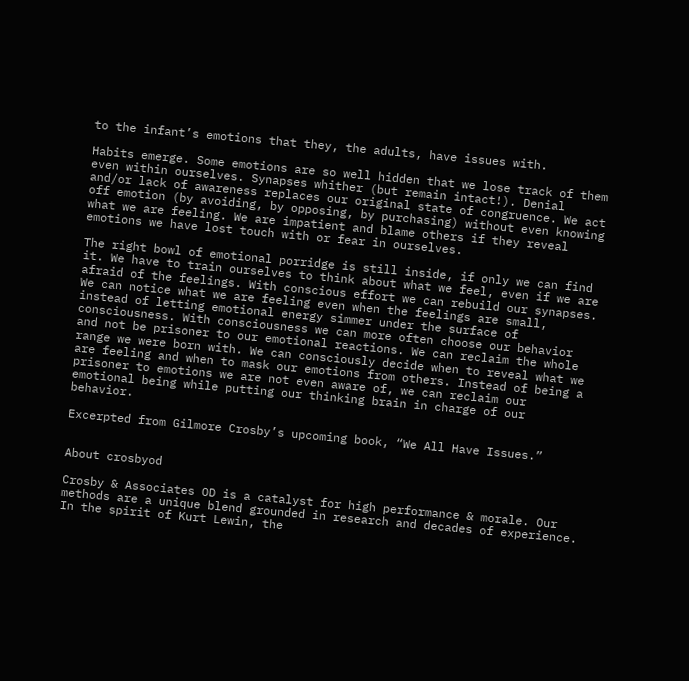to the infant’s emotions that they, the adults, have issues with.

Habits emerge. Some emotions are so well hidden that we lose track of them even within ourselves. Synapses whither (but remain intact!). Denial and/or lack of awareness replaces our original state of congruence. We act off emotion (by avoiding, by opposing, by purchasing) without even knowing what we are feeling. We are impatient and blame others if they reveal emotions we have lost touch with or fear in ourselves.

The right bowl of emotional porridge is still inside, if only we can find it. We have to train ourselves to think about what we feel, even if we are afraid of the feelings. With conscious effort we can rebuild our synapses. We can notice what we are feeling even when the feelings are small, instead of letting emotional energy simmer under the surface of consciousness. With consciousness we can more often choose our behavior and not be prisoner to our emotional reactions. We can reclaim the whole range we were born with. We can consciously decide when to reveal what we are feeling and when to mask our emotions from others. Instead of being a prisoner to emotions we are not even aware of, we can reclaim our emotional being while putting our thinking brain in charge of our behavior.

Excerpted from Gilmore Crosby’s upcoming book, “We All Have Issues.”


About crosbyod

Crosby & Associates OD is a catalyst for high performance & morale. Our methods are a unique blend grounded in research and decades of experience. In the spirit of Kurt Lewin, the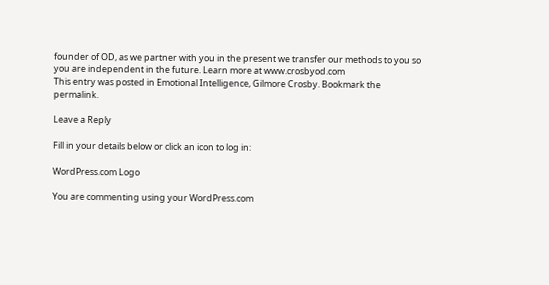founder of OD, as we partner with you in the present we transfer our methods to you so you are independent in the future. Learn more at www.crosbyod.com
This entry was posted in Emotional Intelligence, Gilmore Crosby. Bookmark the permalink.

Leave a Reply

Fill in your details below or click an icon to log in:

WordPress.com Logo

You are commenting using your WordPress.com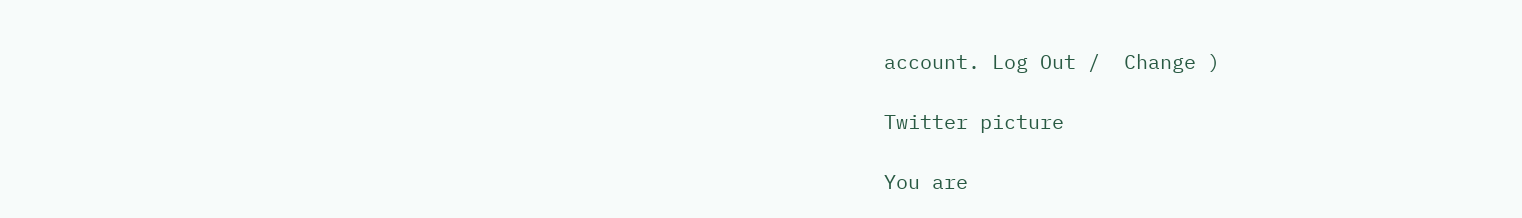account. Log Out /  Change )

Twitter picture

You are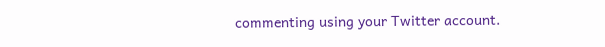commenting using your Twitter account.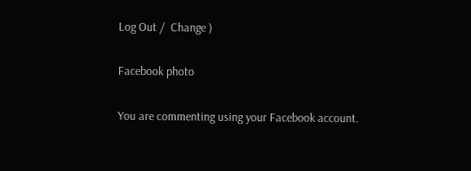Log Out /  Change )

Facebook photo

You are commenting using your Facebook account.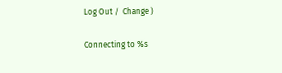Log Out /  Change )

Connecting to %s